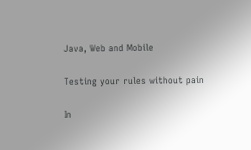Java, Web and Mobile


Testing your rules without pain


In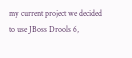my current project we decided to use JBoss Drools 6,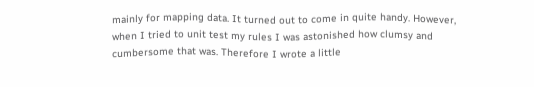mainly for mapping data. It turned out to come in quite handy. However, when I tried to unit test my rules I was astonished how clumsy and cumbersome that was. Therefore I wrote a little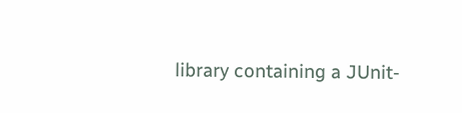library containing a JUnit-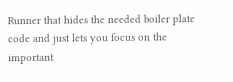Runner that hides the needed boiler plate code and just lets you focus on the important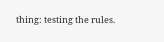thing: testing the rules.